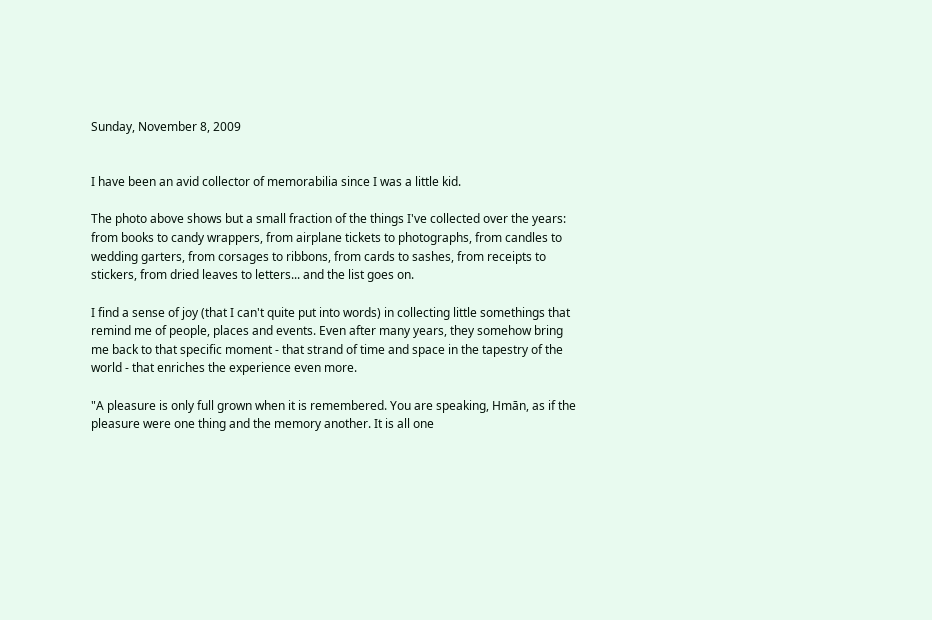Sunday, November 8, 2009


I have been an avid collector of memorabilia since I was a little kid.

The photo above shows but a small fraction of the things I've collected over the years: from books to candy wrappers, from airplane tickets to photographs, from candles to wedding garters, from corsages to ribbons, from cards to sashes, from receipts to stickers, from dried leaves to letters... and the list goes on.

I find a sense of joy (that I can't quite put into words) in collecting little somethings that remind me of people, places and events. Even after many years, they somehow bring me back to that specific moment - that strand of time and space in the tapestry of the world - that enriches the experience even more.

"A pleasure is only full grown when it is remembered. You are speaking, Hmān, as if the pleasure were one thing and the memory another. It is all one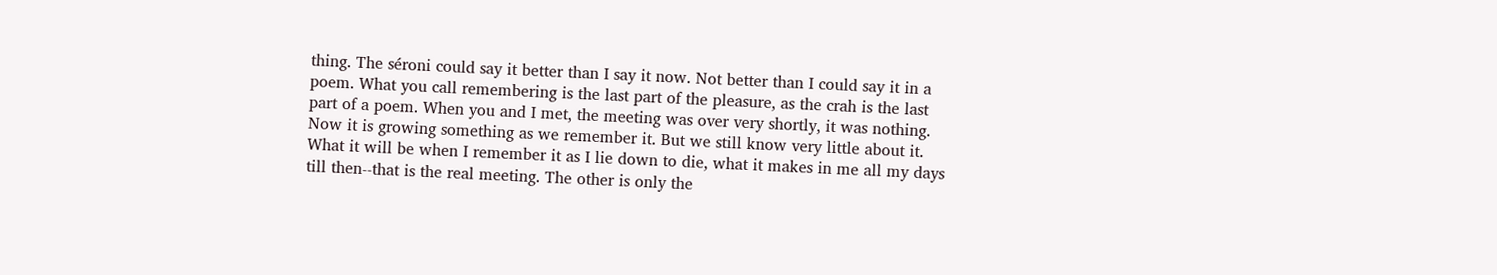thing. The séroni could say it better than I say it now. Not better than I could say it in a poem. What you call remembering is the last part of the pleasure, as the crah is the last part of a poem. When you and I met, the meeting was over very shortly, it was nothing. Now it is growing something as we remember it. But we still know very little about it. What it will be when I remember it as I lie down to die, what it makes in me all my days till then--that is the real meeting. The other is only the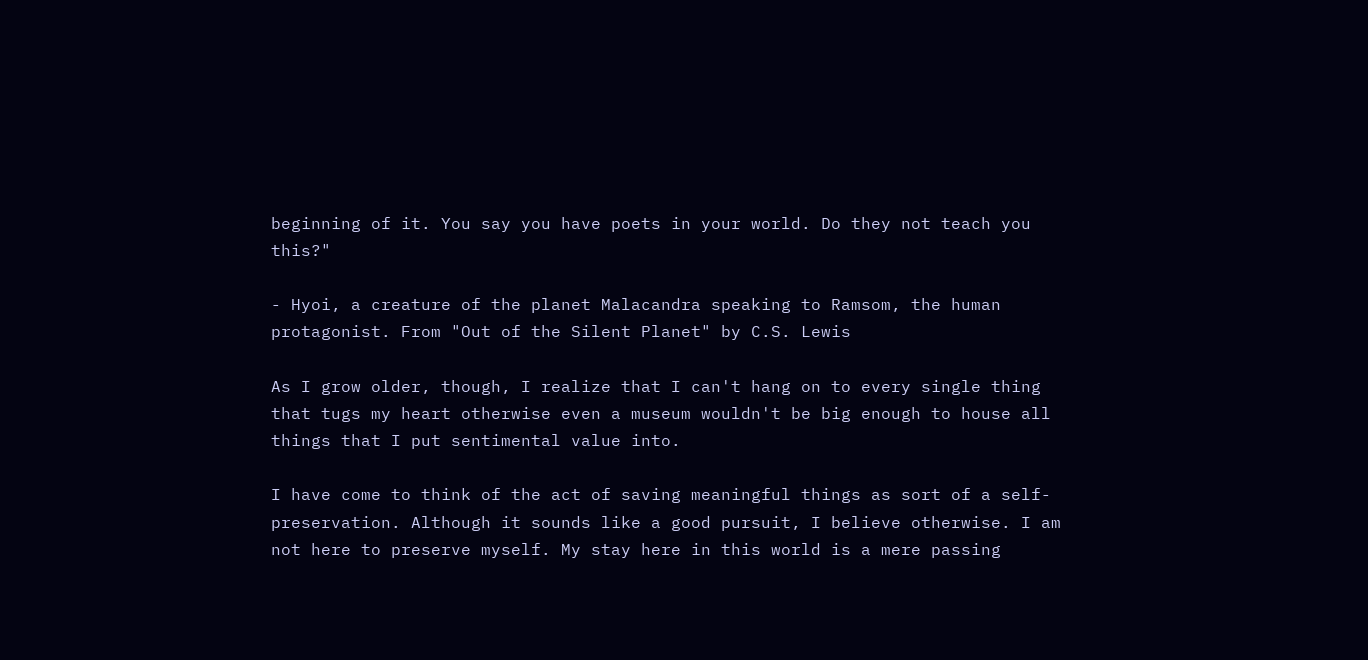beginning of it. You say you have poets in your world. Do they not teach you this?"

- Hyoi, a creature of the planet Malacandra speaking to Ramsom, the human protagonist. From "Out of the Silent Planet" by C.S. Lewis

As I grow older, though, I realize that I can't hang on to every single thing that tugs my heart otherwise even a museum wouldn't be big enough to house all things that I put sentimental value into.

I have come to think of the act of saving meaningful things as sort of a self-preservation. Although it sounds like a good pursuit, I believe otherwise. I am not here to preserve myself. My stay here in this world is a mere passing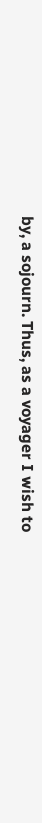by, a sojourn. Thus, as a voyager I wish to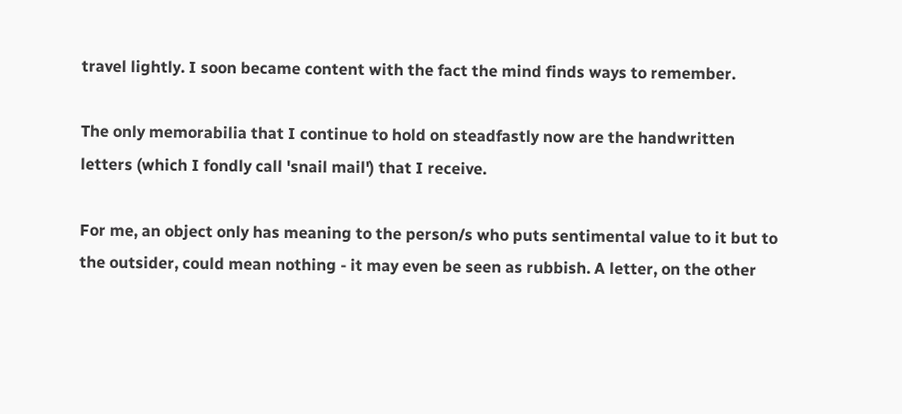travel lightly. I soon became content with the fact the mind finds ways to remember.

The only memorabilia that I continue to hold on steadfastly now are the handwritten letters (which I fondly call 'snail mail') that I receive.

For me, an object only has meaning to the person/s who puts sentimental value to it but to the outsider, could mean nothing - it may even be seen as rubbish. A letter, on the other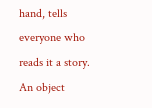hand, tells everyone who reads it a story. An object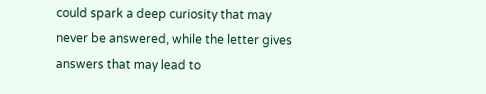could spark a deep curiosity that may never be answered, while the letter gives answers that may lead to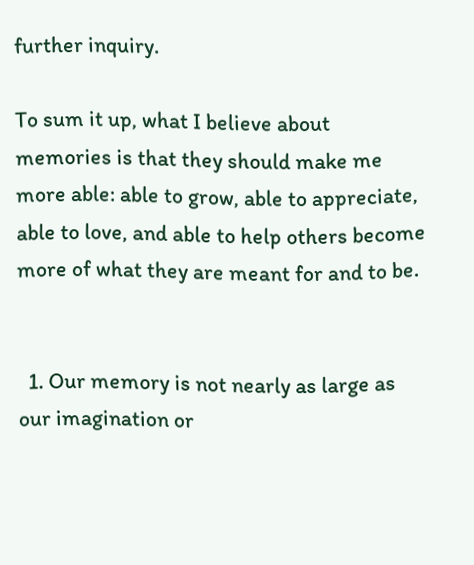further inquiry.

To sum it up, what I believe about memories is that they should make me more able: able to grow, able to appreciate, able to love, and able to help others become more of what they are meant for and to be.


  1. Our memory is not nearly as large as our imagination or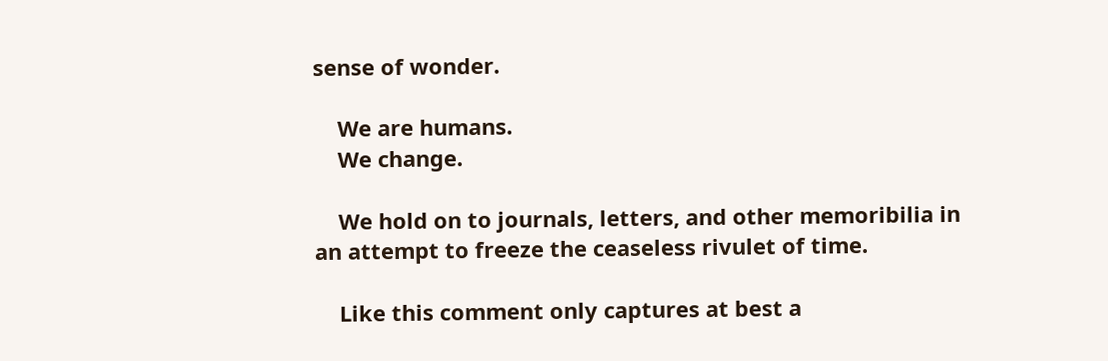sense of wonder.

    We are humans.
    We change.

    We hold on to journals, letters, and other memoribilia in an attempt to freeze the ceaseless rivulet of time.

    Like this comment only captures at best a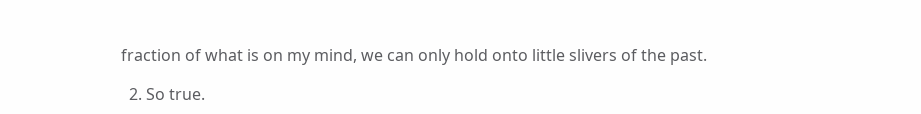fraction of what is on my mind, we can only hold onto little slivers of the past.

  2. So true.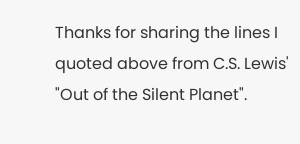Thanks for sharing the lines I quoted above from C.S. Lewis' "Out of the Silent Planet".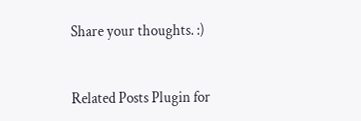Share your thoughts. :)


Related Posts Plugin for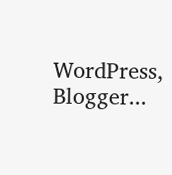WordPress, Blogger...